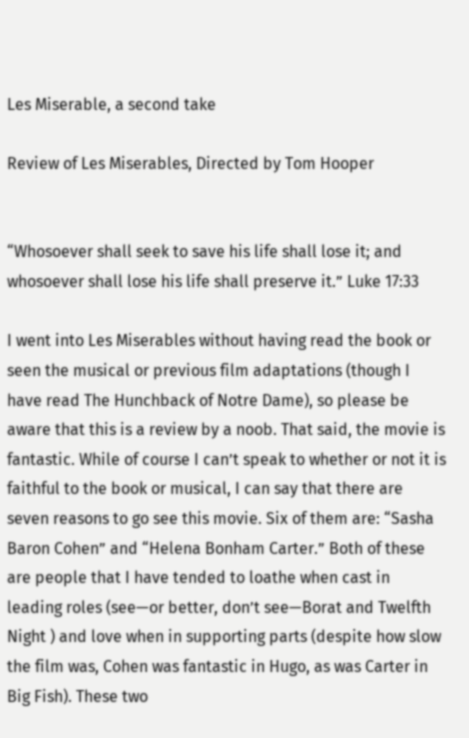Les Miserable, a second take

Review of Les Miserables, Directed by Tom Hooper


“Whosoever shall seek to save his life shall lose it; and whosoever shall lose his life shall preserve it.” Luke 17:33

I went into Les Miserables without having read the book or seen the musical or previous film adaptations (though I have read The Hunchback of Notre Dame), so please be aware that this is a review by a noob. That said, the movie is fantastic. While of course I can’t speak to whether or not it is faithful to the book or musical, I can say that there are seven reasons to go see this movie. Six of them are: “Sasha Baron Cohen” and “Helena Bonham Carter.” Both of these are people that I have tended to loathe when cast in leading roles (see—or better, don’t see—Borat and Twelfth Night ) and love when in supporting parts (despite how slow the film was, Cohen was fantastic in Hugo, as was Carter in Big Fish). These two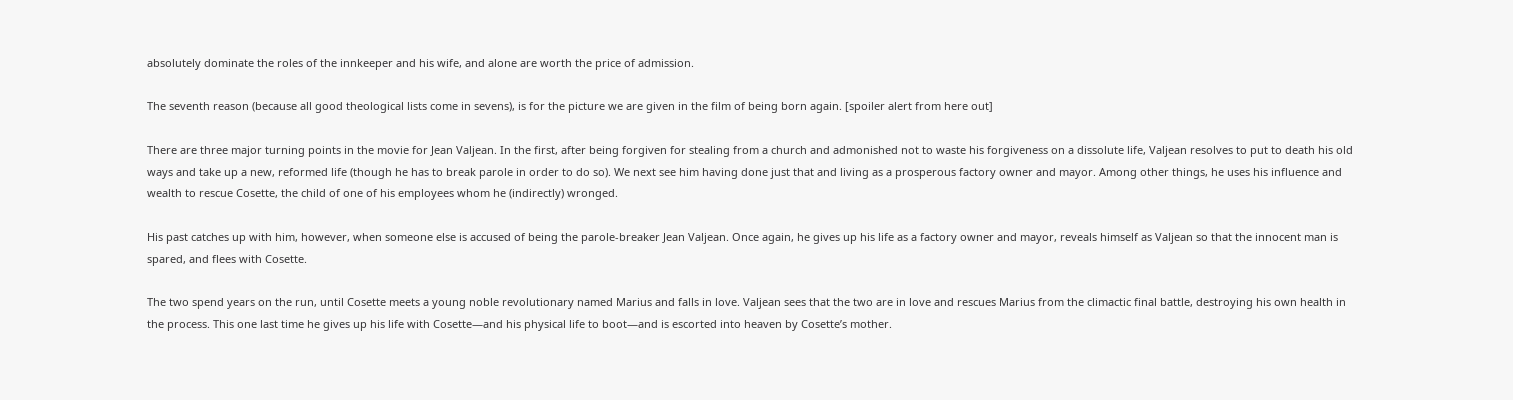absolutely dominate the roles of the innkeeper and his wife, and alone are worth the price of admission.

The seventh reason (because all good theological lists come in sevens), is for the picture we are given in the film of being born again. [spoiler alert from here out]

There are three major turning points in the movie for Jean Valjean. In the first, after being forgiven for stealing from a church and admonished not to waste his forgiveness on a dissolute life, Valjean resolves to put to death his old ways and take up a new, reformed life (though he has to break parole in order to do so). We next see him having done just that and living as a prosperous factory owner and mayor. Among other things, he uses his influence and wealth to rescue Cosette, the child of one of his employees whom he (indirectly) wronged.

His past catches up with him, however, when someone else is accused of being the parole-breaker Jean Valjean. Once again, he gives up his life as a factory owner and mayor, reveals himself as Valjean so that the innocent man is spared, and flees with Cosette.

The two spend years on the run, until Cosette meets a young noble revolutionary named Marius and falls in love. Valjean sees that the two are in love and rescues Marius from the climactic final battle, destroying his own health in the process. This one last time he gives up his life with Cosette—and his physical life to boot—and is escorted into heaven by Cosette’s mother.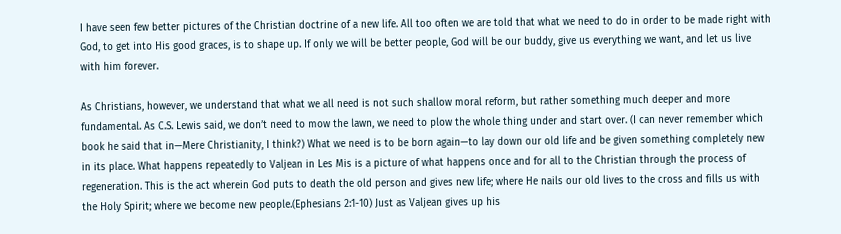I have seen few better pictures of the Christian doctrine of a new life. All too often we are told that what we need to do in order to be made right with God, to get into His good graces, is to shape up. If only we will be better people, God will be our buddy, give us everything we want, and let us live with him forever.

As Christians, however, we understand that what we all need is not such shallow moral reform, but rather something much deeper and more fundamental. As C.S. Lewis said, we don’t need to mow the lawn, we need to plow the whole thing under and start over. (I can never remember which book he said that in—Mere Christianity, I think?) What we need is to be born again—to lay down our old life and be given something completely new in its place. What happens repeatedly to Valjean in Les Mis is a picture of what happens once and for all to the Christian through the process of regeneration. This is the act wherein God puts to death the old person and gives new life; where He nails our old lives to the cross and fills us with the Holy Spirit; where we become new people.(Ephesians 2:1-10) Just as Valjean gives up his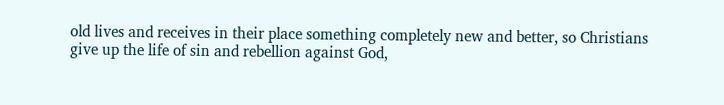old lives and receives in their place something completely new and better, so Christians give up the life of sin and rebellion against God,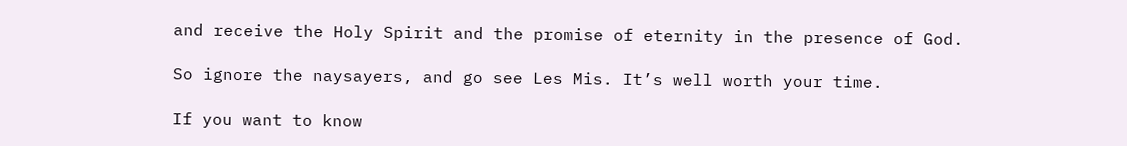and receive the Holy Spirit and the promise of eternity in the presence of God.

So ignore the naysayers, and go see Les Mis. It’s well worth your time.

If you want to know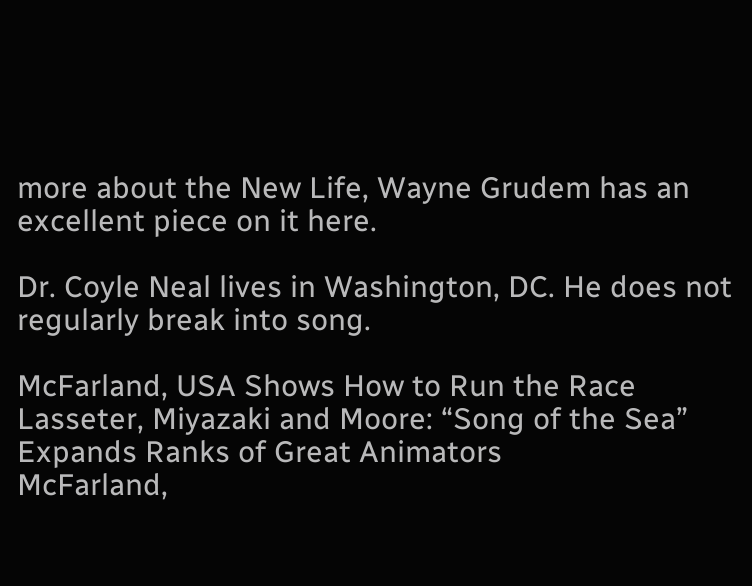more about the New Life, Wayne Grudem has an excellent piece on it here.

Dr. Coyle Neal lives in Washington, DC. He does not regularly break into song.

McFarland, USA Shows How to Run the Race
Lasseter, Miyazaki and Moore: “Song of the Sea” Expands Ranks of Great Animators
McFarland,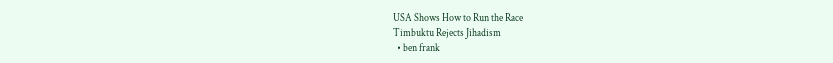USA Shows How to Run the Race
Timbuktu Rejects Jihadism
  • ben frank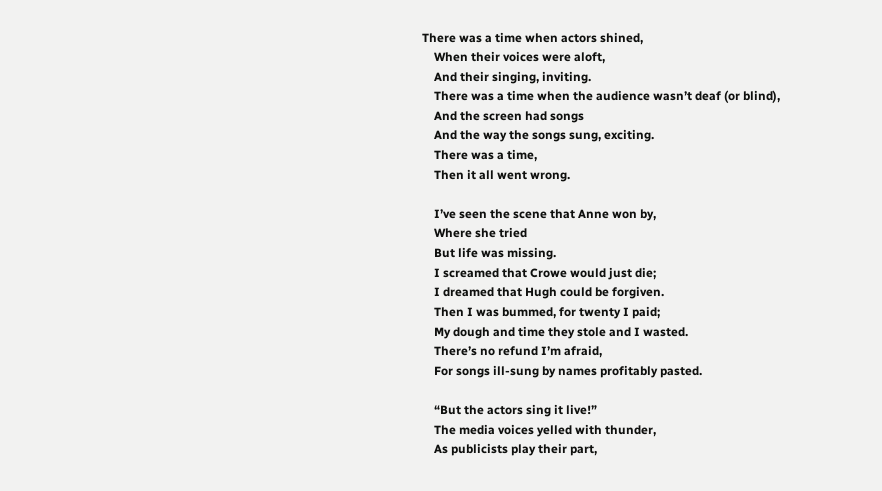There was a time when actors shined,
    When their voices were aloft,
    And their singing, inviting.
    There was a time when the audience wasn’t deaf (or blind),
    And the screen had songs
    And the way the songs sung, exciting.
    There was a time,
    Then it all went wrong.

    I’ve seen the scene that Anne won by,
    Where she tried
    But life was missing.
    I screamed that Crowe would just die;
    I dreamed that Hugh could be forgiven.
    Then I was bummed, for twenty I paid;
    My dough and time they stole and I wasted.
    There’s no refund I’m afraid,
    For songs ill-sung by names profitably pasted.

    “But the actors sing it live!”
    The media voices yelled with thunder,
    As publicists play their part,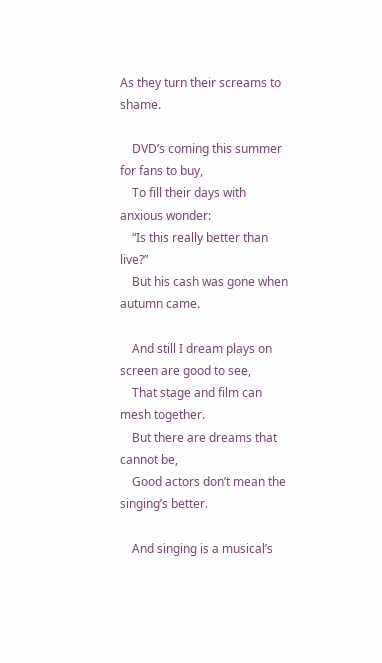As they turn their screams to shame.

    DVD’s coming this summer for fans to buy,
    To fill their days with anxious wonder:
    “Is this really better than live?”
    But his cash was gone when autumn came.

    And still I dream plays on screen are good to see,
    That stage and film can mesh together.
    But there are dreams that cannot be,
    Good actors don’t mean the singing’s better.

    And singing is a musical’s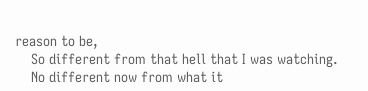reason to be,
    So different from that hell that I was watching.
    No different now from what it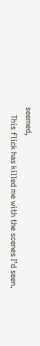seemed,
    This flick has killed me with the scenes I’d seen.